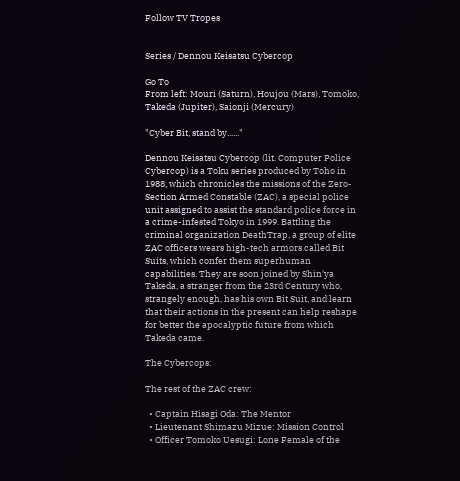Follow TV Tropes


Series / Dennou Keisatsu Cybercop

Go To
From left: Mouri (Saturn), Houjou (Mars), Tomoko, Takeda (Jupiter), Saionji (Mercury)

"Cyber Bit, stand by......"

Dennou Keisatsu Cybercop (lit. Computer Police Cybercop) is a Toku series produced by Toho in 1988, which chronicles the missions of the Zero-Section Armed Constable (ZAC), a special police unit assigned to assist the standard police force in a crime-infested Tokyo in 1999. Battling the criminal organization DeathTrap, a group of elite ZAC officers wears high-tech armors called Bit Suits, which confer them superhuman capabilities. They are soon joined by Shin'ya Takeda, a stranger from the 23rd Century who, strangely enough, has his own Bit Suit, and learn that their actions in the present can help reshape for better the apocalyptic future from which Takeda came.

The Cybercops:

The rest of the ZAC crew:

  • Captain Hisagi Oda: The Mentor
  • Lieutenant Shimazu Mizue: Mission Control
  • Officer Tomoko Uesugi: Lone Female of the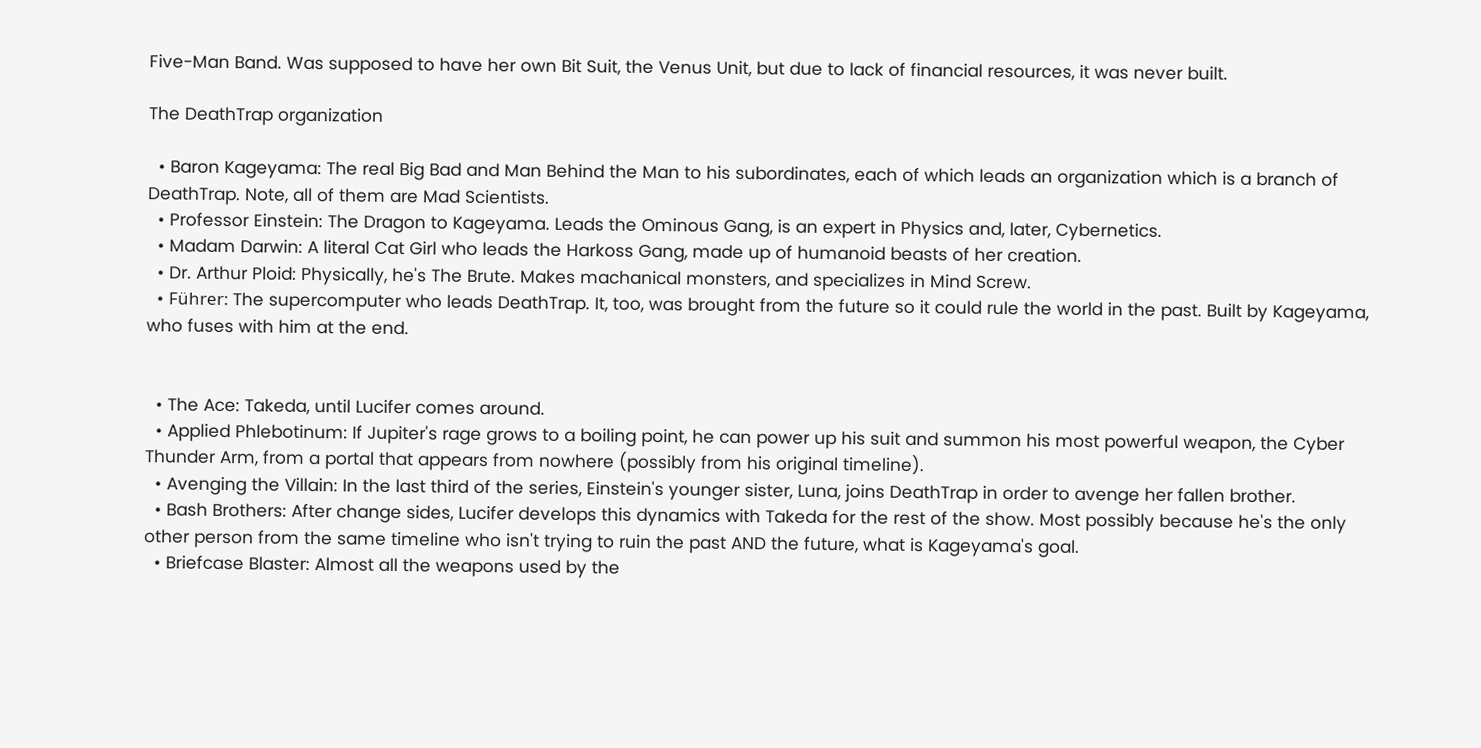Five-Man Band. Was supposed to have her own Bit Suit, the Venus Unit, but due to lack of financial resources, it was never built.

The DeathTrap organization

  • Baron Kageyama: The real Big Bad and Man Behind the Man to his subordinates, each of which leads an organization which is a branch of DeathTrap. Note, all of them are Mad Scientists.
  • Professor Einstein: The Dragon to Kageyama. Leads the Ominous Gang, is an expert in Physics and, later, Cybernetics.
  • Madam Darwin: A literal Cat Girl who leads the Harkoss Gang, made up of humanoid beasts of her creation.
  • Dr. Arthur Ploid: Physically, he's The Brute. Makes machanical monsters, and specializes in Mind Screw.
  • Führer: The supercomputer who leads DeathTrap. It, too, was brought from the future so it could rule the world in the past. Built by Kageyama, who fuses with him at the end.


  • The Ace: Takeda, until Lucifer comes around.
  • Applied Phlebotinum: If Jupiter's rage grows to a boiling point, he can power up his suit and summon his most powerful weapon, the Cyber Thunder Arm, from a portal that appears from nowhere (possibly from his original timeline).
  • Avenging the Villain: In the last third of the series, Einstein's younger sister, Luna, joins DeathTrap in order to avenge her fallen brother.
  • Bash Brothers: After change sides, Lucifer develops this dynamics with Takeda for the rest of the show. Most possibly because he's the only other person from the same timeline who isn't trying to ruin the past AND the future, what is Kageyama's goal.
  • Briefcase Blaster: Almost all the weapons used by the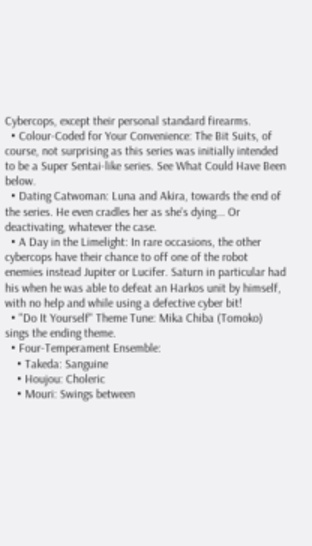Cybercops, except their personal standard firearms.
  • Colour-Coded for Your Convenience: The Bit Suits, of course, not surprising as this series was initially intended to be a Super Sentai-like series. See What Could Have Been below.
  • Dating Catwoman: Luna and Akira, towards the end of the series. He even cradles her as she's dying... Or deactivating, whatever the case.
  • A Day in the Limelight: In rare occasions, the other cybercops have their chance to off one of the robot enemies instead Jupiter or Lucifer. Saturn in particular had his when he was able to defeat an Harkos unit by himself, with no help and while using a defective cyber bit!
  • "Do It Yourself" Theme Tune: Mika Chiba (Tomoko) sings the ending theme.
  • Four-Temperament Ensemble:
    • Takeda: Sanguine
    • Houjou: Choleric
    • Mouri: Swings between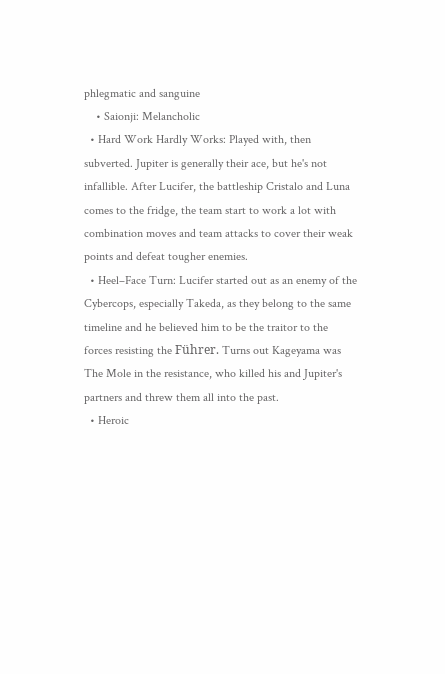phlegmatic and sanguine
    • Saionji: Melancholic
  • Hard Work Hardly Works: Played with, then subverted. Jupiter is generally their ace, but he's not infallible. After Lucifer, the battleship Cristalo and Luna comes to the fridge, the team start to work a lot with combination moves and team attacks to cover their weak points and defeat tougher enemies.
  • Heel–Face Turn: Lucifer started out as an enemy of the Cybercops, especially Takeda, as they belong to the same timeline and he believed him to be the traitor to the forces resisting the Führer. Turns out Kageyama was The Mole in the resistance, who killed his and Jupiter's partners and threw them all into the past.
  • Heroic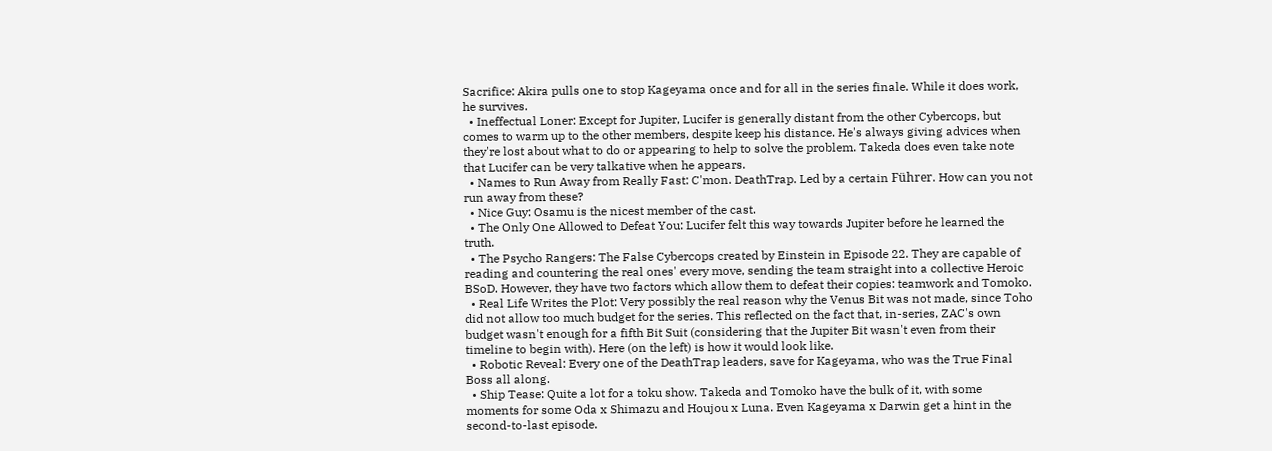Sacrifice: Akira pulls one to stop Kageyama once and for all in the series finale. While it does work, he survives.
  • Ineffectual Loner: Except for Jupiter, Lucifer is generally distant from the other Cybercops, but comes to warm up to the other members, despite keep his distance. He's always giving advices when they're lost about what to do or appearing to help to solve the problem. Takeda does even take note that Lucifer can be very talkative when he appears.
  • Names to Run Away from Really Fast: C'mon. DeathTrap. Led by a certain Führer. How can you not run away from these?
  • Nice Guy: Osamu is the nicest member of the cast.
  • The Only One Allowed to Defeat You: Lucifer felt this way towards Jupiter before he learned the truth.
  • The Psycho Rangers: The False Cybercops created by Einstein in Episode 22. They are capable of reading and countering the real ones' every move, sending the team straight into a collective Heroic BSoD. However, they have two factors which allow them to defeat their copies: teamwork and Tomoko.
  • Real Life Writes the Plot: Very possibly the real reason why the Venus Bit was not made, since Toho did not allow too much budget for the series. This reflected on the fact that, in-series, ZAC's own budget wasn't enough for a fifth Bit Suit (considering that the Jupiter Bit wasn't even from their timeline to begin with). Here (on the left) is how it would look like.
  • Robotic Reveal: Every one of the DeathTrap leaders, save for Kageyama, who was the True Final Boss all along.
  • Ship Tease: Quite a lot for a toku show. Takeda and Tomoko have the bulk of it, with some moments for some Oda x Shimazu and Houjou x Luna. Even Kageyama x Darwin get a hint in the second-to-last episode.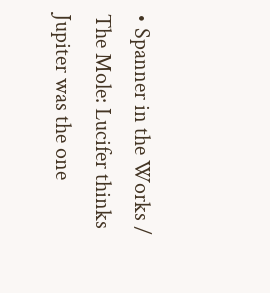• Spanner in the Works / The Mole: Lucifer thinks Jupiter was the one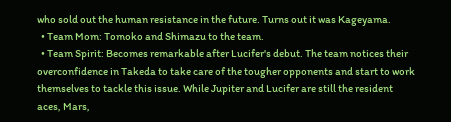who sold out the human resistance in the future. Turns out it was Kageyama.
  • Team Mom: Tomoko and Shimazu to the team.
  • Team Spirit: Becomes remarkable after Lucifer's debut. The team notices their overconfidence in Takeda to take care of the tougher opponents and start to work themselves to tackle this issue. While Jupiter and Lucifer are still the resident aces, Mars,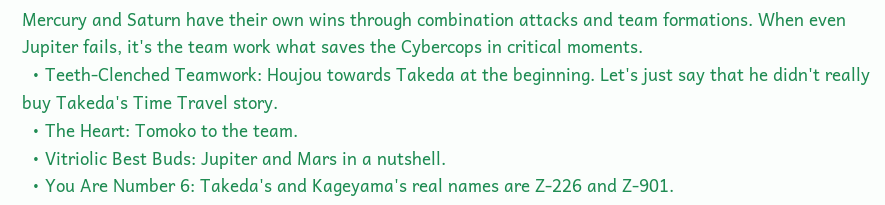Mercury and Saturn have their own wins through combination attacks and team formations. When even Jupiter fails, it's the team work what saves the Cybercops in critical moments.
  • Teeth-Clenched Teamwork: Houjou towards Takeda at the beginning. Let's just say that he didn't really buy Takeda's Time Travel story.
  • The Heart: Tomoko to the team.
  • Vitriolic Best Buds: Jupiter and Mars in a nutshell.
  • You Are Number 6: Takeda's and Kageyama's real names are Z-226 and Z-901.